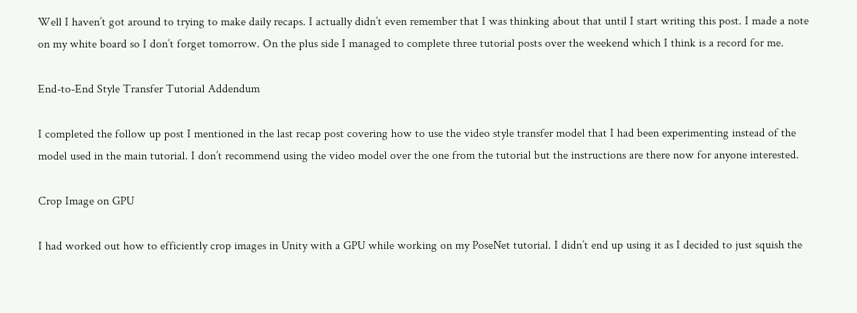Well I haven’t got around to trying to make daily recaps. I actually didn’t even remember that I was thinking about that until I start writing this post. I made a note on my white board so I don’t forget tomorrow. On the plus side I managed to complete three tutorial posts over the weekend which I think is a record for me.

End-to-End Style Transfer Tutorial Addendum

I completed the follow up post I mentioned in the last recap post covering how to use the video style transfer model that I had been experimenting instead of the model used in the main tutorial. I don’t recommend using the video model over the one from the tutorial but the instructions are there now for anyone interested.

Crop Image on GPU

I had worked out how to efficiently crop images in Unity with a GPU while working on my PoseNet tutorial. I didn’t end up using it as I decided to just squish the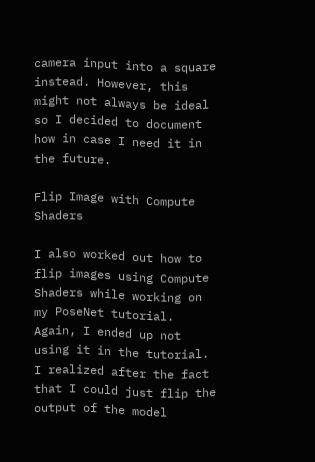camera input into a square instead. However, this might not always be ideal so I decided to document how in case I need it in the future.

Flip Image with Compute Shaders

I also worked out how to flip images using Compute Shaders while working on my PoseNet tutorial. Again, I ended up not using it in the tutorial. I realized after the fact that I could just flip the output of the model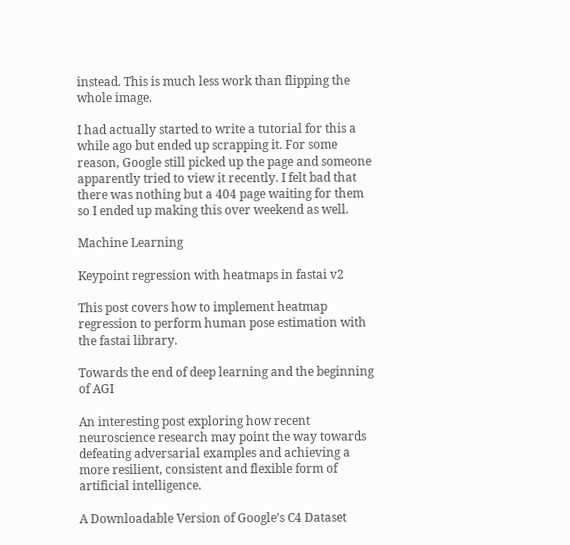instead. This is much less work than flipping the whole image.

I had actually started to write a tutorial for this a while ago but ended up scrapping it. For some reason, Google still picked up the page and someone apparently tried to view it recently. I felt bad that there was nothing but a 404 page waiting for them so I ended up making this over weekend as well.

Machine Learning

Keypoint regression with heatmaps in fastai v2

This post covers how to implement heatmap regression to perform human pose estimation with the fastai library.

Towards the end of deep learning and the beginning of AGI

An interesting post exploring how recent neuroscience research may point the way towards defeating adversarial examples and achieving a more resilient, consistent and flexible form of artificial intelligence.

A Downloadable Version of Google’s C4 Dataset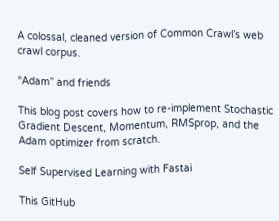A colossal, cleaned version of Common Crawl’s web crawl corpus.

“Adam” and friends

This blog post covers how to re-implement Stochastic Gradient Descent, Momentum, RMSprop, and the Adam optimizer from scratch.

Self Supervised Learning with Fastai

This GitHub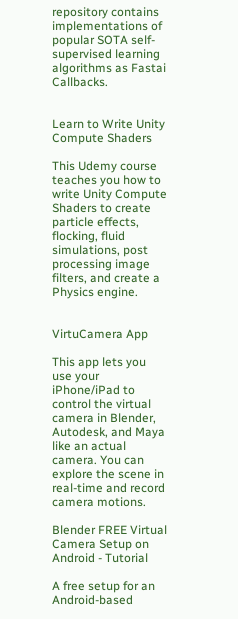repository contains implementations of popular SOTA self-supervised learning algorithms as Fastai Callbacks.


Learn to Write Unity Compute Shaders

This Udemy course teaches you how to write Unity Compute Shaders to create particle effects, flocking, fluid simulations, post processing image filters, and create a Physics engine.


VirtuCamera App

This app lets you use your iPhone/iPad to control the virtual camera in Blender, Autodesk, and Maya like an actual camera. You can explore the scene in real-time and record camera motions.

Blender FREE Virtual Camera Setup on Android - Tutorial

A free setup for an Android-based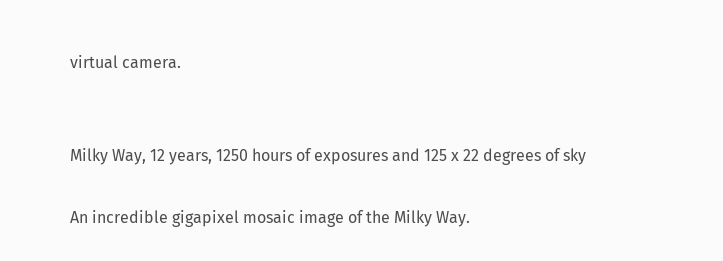virtual camera.


Milky Way, 12 years, 1250 hours of exposures and 125 x 22 degrees of sky

An incredible gigapixel mosaic image of the Milky Way.